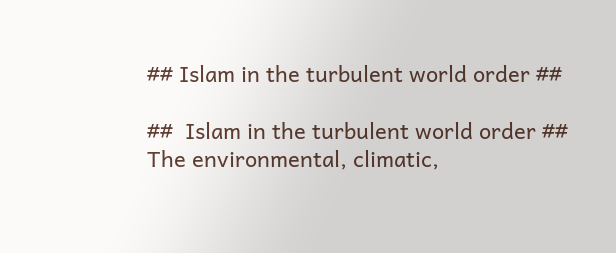## Islam in the turbulent world order ##

##  Islam in the turbulent world order ##
The environmental, climatic,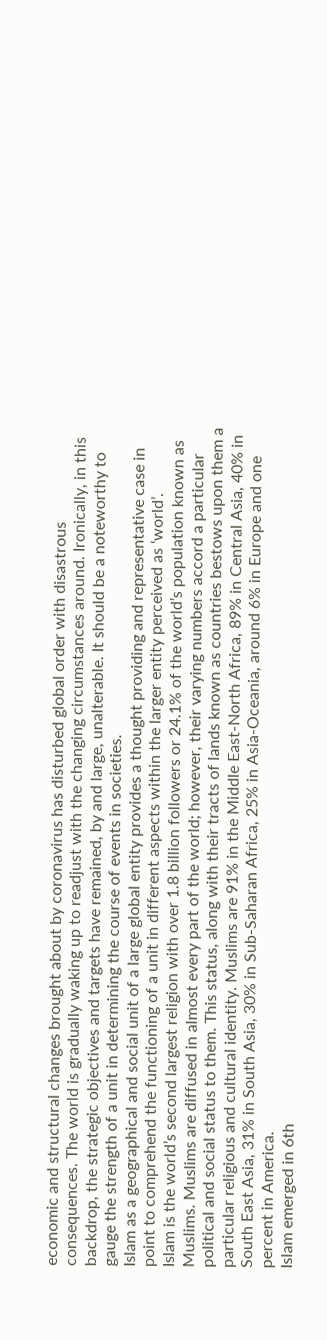economic and structural changes brought about by coronavirus has disturbed global order with disastrous consequences. The world is gradually waking up to readjust with the changing circumstances around. Ironically, in this backdrop, the strategic objectives and targets have remained, by and large, unalterable. It should be a noteworthy to gauge the strength of a unit in determining the course of events in societies.
Islam as a geographical and social unit of a large global entity provides a thought providing and representative case in point to comprehend the functioning of a unit in different aspects within the larger entity perceived as ‘world’.
Islam is the world’s second largest religion with over 1.8 billion followers or 24.1% of the world’s population known as Muslims. Muslims are diffused in almost every part of the world; however, their varying numbers accord a particular political and social status to them. This status, along with their tracts of lands known as countries bestows upon them a particular religious and cultural identity. Muslims are 91% in the Middle East-North Africa, 89% in Central Asia, 40% in South East Asia, 31% in South Asia, 30% in Sub-Saharan Africa, 25% in Asia-Oceania, around 6% in Europe and one percent in America.
Islam emerged in 6th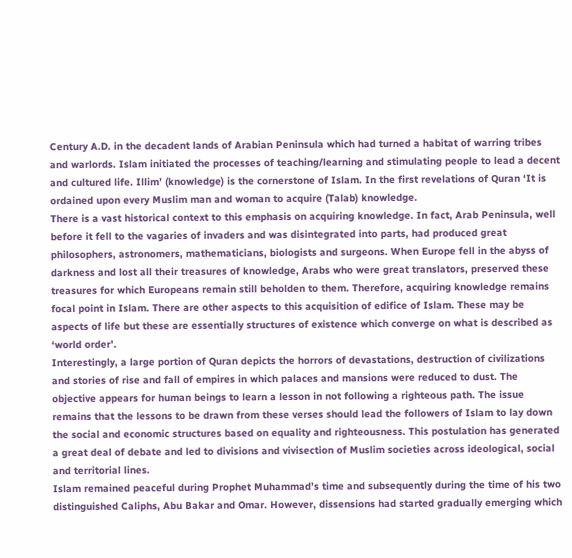Century A.D. in the decadent lands of Arabian Peninsula which had turned a habitat of warring tribes and warlords. Islam initiated the processes of teaching/learning and stimulating people to lead a decent and cultured life. Illim’ (knowledge) is the cornerstone of Islam. In the first revelations of Quran ‘It is ordained upon every Muslim man and woman to acquire (Talab) knowledge.
There is a vast historical context to this emphasis on acquiring knowledge. In fact, Arab Peninsula, well before it fell to the vagaries of invaders and was disintegrated into parts, had produced great philosophers, astronomers, mathematicians, biologists and surgeons. When Europe fell in the abyss of darkness and lost all their treasures of knowledge, Arabs who were great translators, preserved these treasures for which Europeans remain still beholden to them. Therefore, acquiring knowledge remains focal point in Islam. There are other aspects to this acquisition of edifice of Islam. These may be aspects of life but these are essentially structures of existence which converge on what is described as ‘world order’.
Interestingly, a large portion of Quran depicts the horrors of devastations, destruction of civilizations and stories of rise and fall of empires in which palaces and mansions were reduced to dust. The objective appears for human beings to learn a lesson in not following a righteous path. The issue remains that the lessons to be drawn from these verses should lead the followers of Islam to lay down the social and economic structures based on equality and righteousness. This postulation has generated a great deal of debate and led to divisions and vivisection of Muslim societies across ideological, social and territorial lines.
Islam remained peaceful during Prophet Muhammad’s time and subsequently during the time of his two distinguished Caliphs, Abu Bakar and Omar. However, dissensions had started gradually emerging which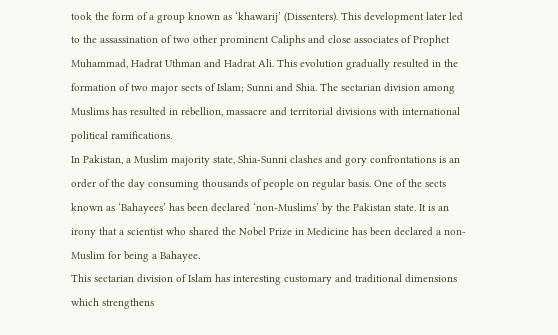took the form of a group known as ‘khawarij’ (Dissenters). This development later led to the assassination of two other prominent Caliphs and close associates of Prophet Muhammad, Hadrat Uthman and Hadrat Ali. This evolution gradually resulted in the formation of two major sects of Islam; Sunni and Shia. The sectarian division among Muslims has resulted in rebellion, massacre and territorial divisions with international political ramifications.
In Pakistan, a Muslim majority state, Shia-Sunni clashes and gory confrontations is an order of the day consuming thousands of people on regular basis. One of the sects known as ‘Bahayees’ has been declared ‘non-Muslims’ by the Pakistan state. It is an irony that a scientist who shared the Nobel Prize in Medicine has been declared a non-Muslim for being a Bahayee.
This sectarian division of Islam has interesting customary and traditional dimensions which strengthens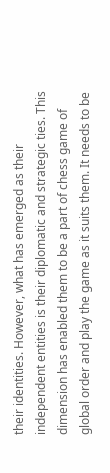their identities. However, what has emerged as their independent entities is their diplomatic and strategic ties. This dimension has enabled them to be a part of chess game of global order and play the game as it suits them. It needs to be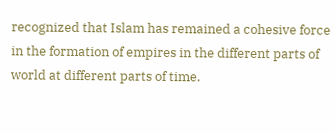recognized that Islam has remained a cohesive force in the formation of empires in the different parts of world at different parts of time.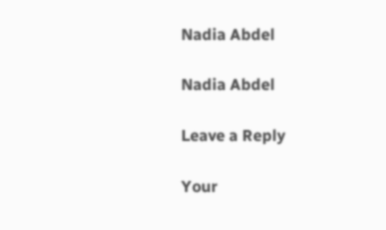Nadia Abdel

Nadia Abdel

Leave a Reply

Your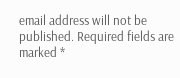email address will not be published. Required fields are marked *